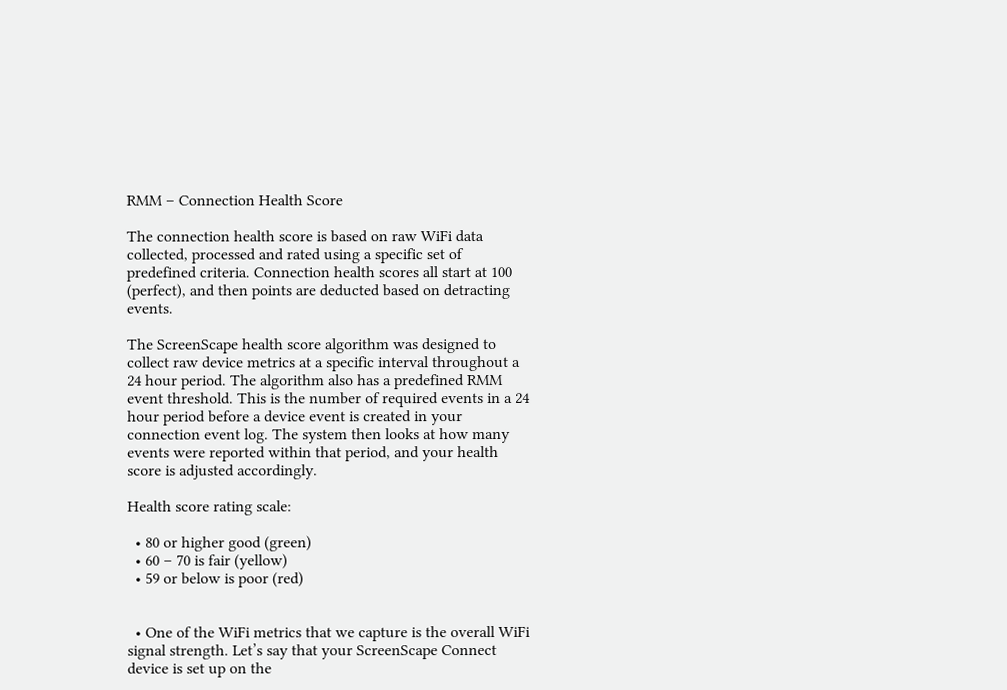RMM – Connection Health Score

The connection health score is based on raw WiFi data collected, processed and rated using a specific set of predefined criteria. Connection health scores all start at 100 (perfect), and then points are deducted based on detracting events.

The ScreenScape health score algorithm was designed to collect raw device metrics at a specific interval throughout a 24 hour period. The algorithm also has a predefined RMM event threshold. This is the number of required events in a 24 hour period before a device event is created in your connection event log. The system then looks at how many events were reported within that period, and your health score is adjusted accordingly.

Health score rating scale:

  • 80 or higher good (green)
  • 60 – 70 is fair (yellow)
  • 59 or below is poor (red)


  • One of the WiFi metrics that we capture is the overall WiFi signal strength. Let’s say that your ScreenScape Connect device is set up on the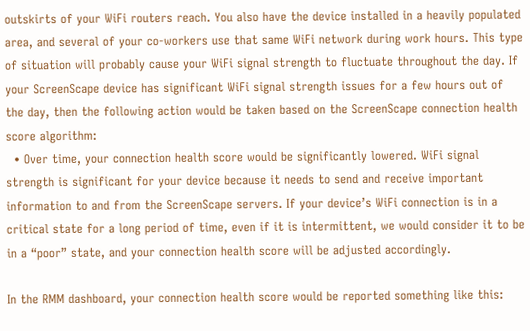outskirts of your WiFi routers reach. You also have the device installed in a heavily populated area, and several of your co-workers use that same WiFi network during work hours. This type of situation will probably cause your WiFi signal strength to fluctuate throughout the day. If your ScreenScape device has significant WiFi signal strength issues for a few hours out of the day, then the following action would be taken based on the ScreenScape connection health score algorithm:
  • Over time, your connection health score would be significantly lowered. WiFi signal strength is significant for your device because it needs to send and receive important information to and from the ScreenScape servers. If your device’s WiFi connection is in a critical state for a long period of time, even if it is intermittent, we would consider it to be in a “poor” state, and your connection health score will be adjusted accordingly.

In the RMM dashboard, your connection health score would be reported something like this: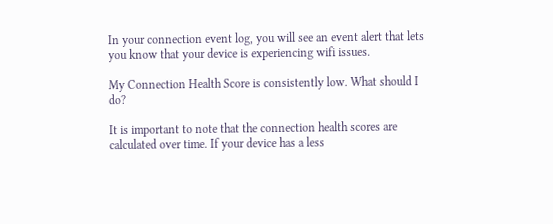In your connection event log, you will see an event alert that lets you know that your device is experiencing wifi issues.

My Connection Health Score is consistently low. What should I do?

It is important to note that the connection health scores are calculated over time. If your device has a less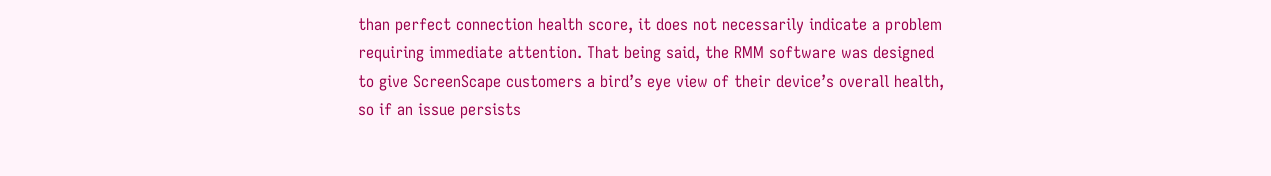than perfect connection health score, it does not necessarily indicate a problem requiring immediate attention. That being said, the RMM software was designed to give ScreenScape customers a bird’s eye view of their device’s overall health, so if an issue persists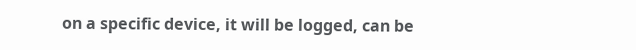on a specific device, it will be logged, can be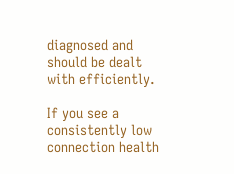diagnosed and should be dealt with efficiently.

If you see a consistently low connection health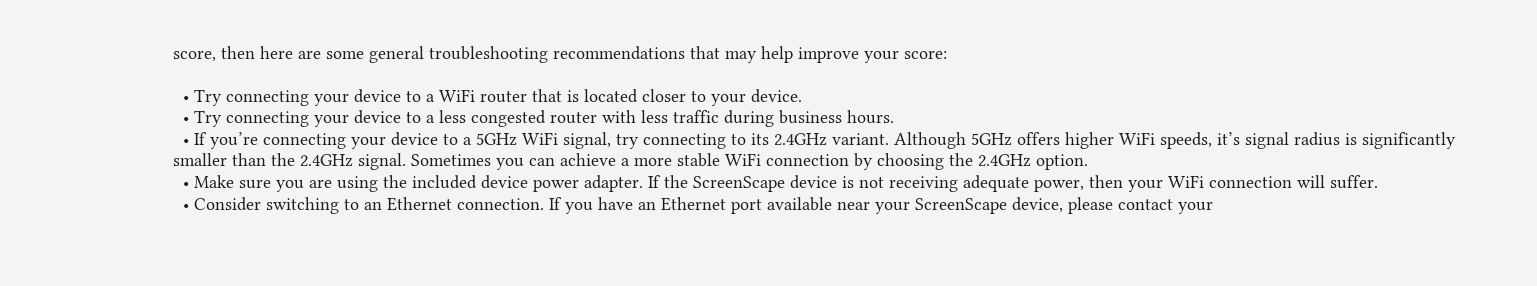score, then here are some general troubleshooting recommendations that may help improve your score:

  • Try connecting your device to a WiFi router that is located closer to your device.
  • Try connecting your device to a less congested router with less traffic during business hours.
  • If you’re connecting your device to a 5GHz WiFi signal, try connecting to its 2.4GHz variant. Although 5GHz offers higher WiFi speeds, it’s signal radius is significantly smaller than the 2.4GHz signal. Sometimes you can achieve a more stable WiFi connection by choosing the 2.4GHz option.
  • Make sure you are using the included device power adapter. If the ScreenScape device is not receiving adequate power, then your WiFi connection will suffer.
  • Consider switching to an Ethernet connection. If you have an Ethernet port available near your ScreenScape device, please contact your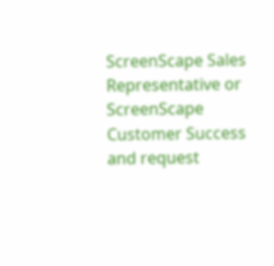ScreenScape Sales Representative or ScreenScape Customer Success and request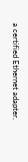a certified Ethernet adapter.